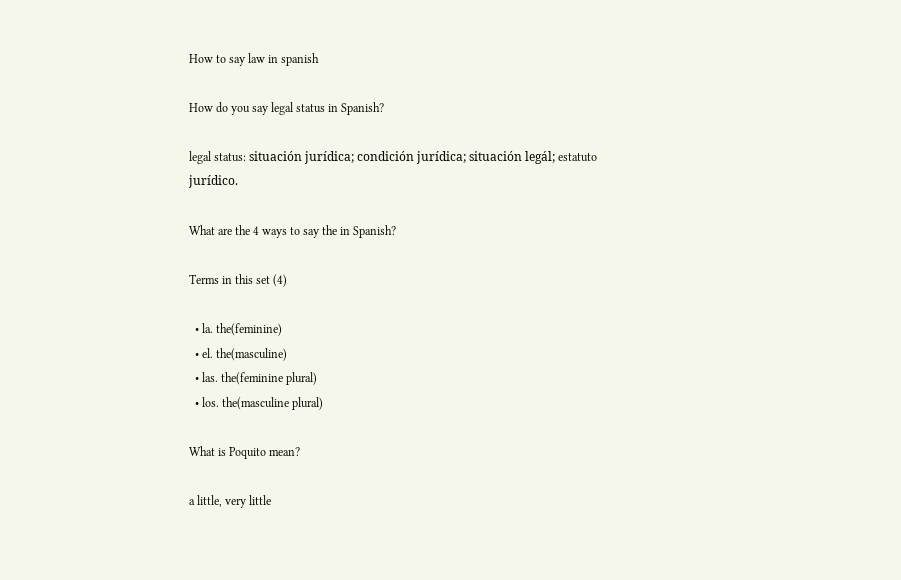How to say law in spanish

How do you say legal status in Spanish?

legal status: situación jurídica; condición jurídica; situación legál; estatuto jurídico.

What are the 4 ways to say the in Spanish?

Terms in this set (4)

  • la. the(feminine)
  • el. the(masculine)
  • las. the(feminine plural)
  • los. the(masculine plural)

What is Poquito mean?

a little, very little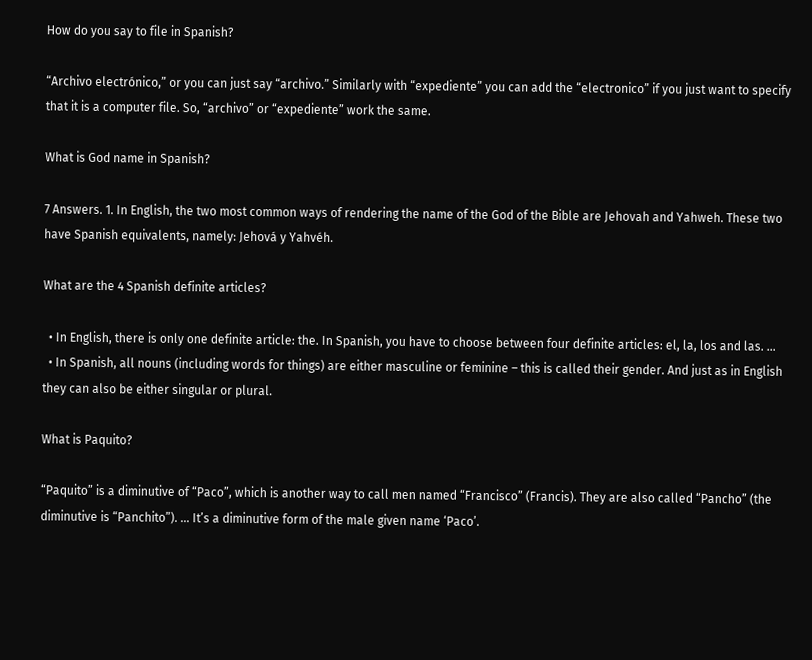How do you say to file in Spanish?

“Archivo electrónico,” or you can just say “archivo.” Similarly with “expediente” you can add the “electronico” if you just want to specify that it is a computer file. So, “archivo” or “expediente” work the same.

What is God name in Spanish?

7 Answers. 1. In English, the two most common ways of rendering the name of the God of the Bible are Jehovah and Yahweh. These two have Spanish equivalents, namely: Jehová y Yahvéh.

What are the 4 Spanish definite articles?

  • In English, there is only one definite article: the. In Spanish, you have to choose between four definite articles: el, la, los and las. …
  • In Spanish, all nouns (including words for things) are either masculine or feminine – this is called their gender. And just as in English they can also be either singular or plural.

What is Paquito?

“Paquito” is a diminutive of “Paco”, which is another way to call men named “Francisco” (Francis). They are also called “Pancho” (the diminutive is “Panchito”). … It’s a diminutive form of the male given name ‘Paco’.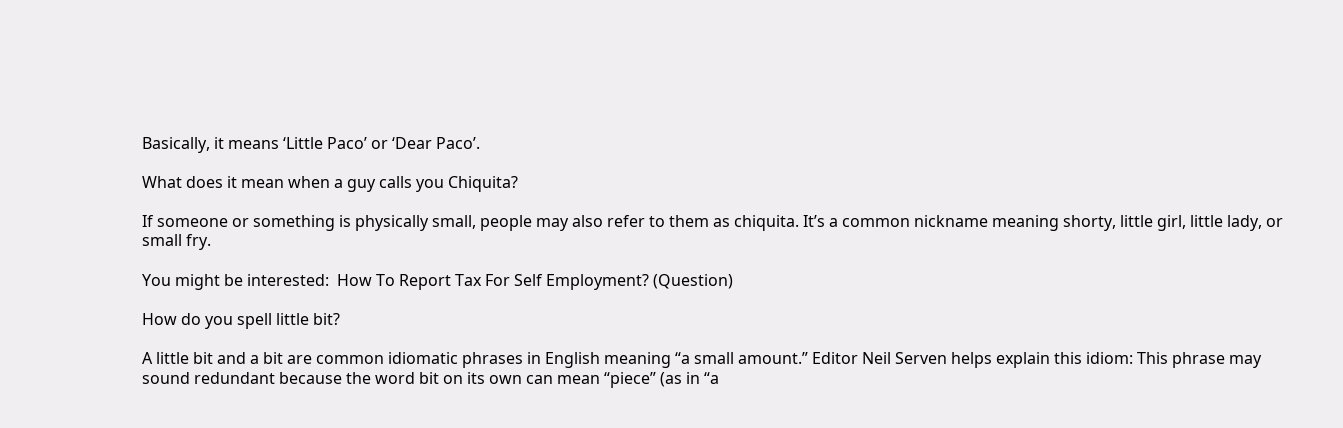Basically, it means ‘Little Paco’ or ‘Dear Paco’.

What does it mean when a guy calls you Chiquita?

If someone or something is physically small, people may also refer to them as chiquita. It’s a common nickname meaning shorty, little girl, little lady, or small fry.

You might be interested:  How To Report Tax For Self Employment? (Question)

How do you spell little bit?

A little bit and a bit are common idiomatic phrases in English meaning “a small amount.” Editor Neil Serven helps explain this idiom: This phrase may sound redundant because the word bit on its own can mean “piece” (as in “a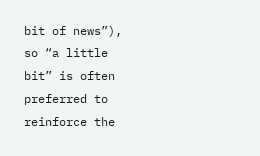bit of news”), so “a little bit” is often preferred to reinforce the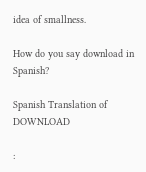idea of smallness.

How do you say download in Spanish?

Spanish Translation of DOWNLOAD

: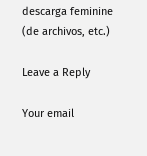descarga feminine (de archivos, etc.)

Leave a Reply

Your email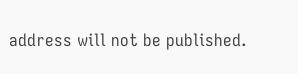address will not be published.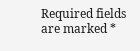Required fields are marked *